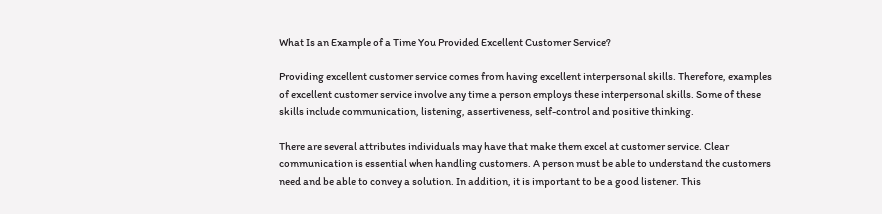What Is an Example of a Time You Provided Excellent Customer Service?

Providing excellent customer service comes from having excellent interpersonal skills. Therefore, examples of excellent customer service involve any time a person employs these interpersonal skills. Some of these skills include communication, listening, assertiveness, self-control and positive thinking.

There are several attributes individuals may have that make them excel at customer service. Clear communication is essential when handling customers. A person must be able to understand the customers need and be able to convey a solution. In addition, it is important to be a good listener. This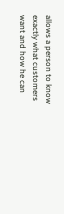allows a person to know exactly what customers want and how he can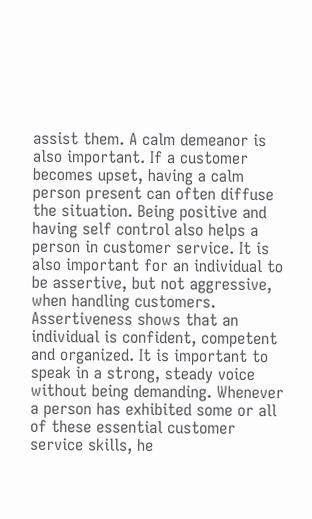assist them. A calm demeanor is also important. If a customer becomes upset, having a calm person present can often diffuse the situation. Being positive and having self control also helps a person in customer service. It is also important for an individual to be assertive, but not aggressive, when handling customers. Assertiveness shows that an individual is confident, competent and organized. It is important to speak in a strong, steady voice without being demanding. Whenever a person has exhibited some or all of these essential customer service skills, he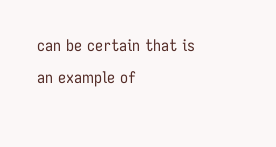can be certain that is an example of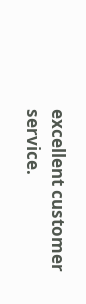excellent customer service.